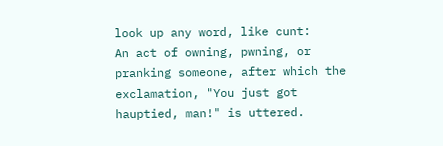look up any word, like cunt:
An act of owning, pwning, or pranking someone, after which the exclamation, "You just got hauptied, man!" is uttered.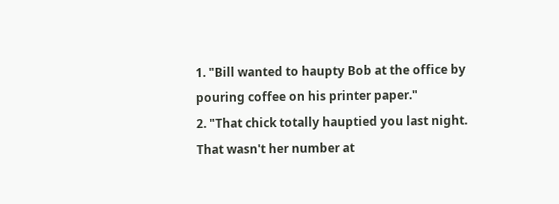1. "Bill wanted to haupty Bob at the office by pouring coffee on his printer paper."
2. "That chick totally hauptied you last night. That wasn't her number at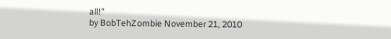all!"
by BobTehZombie November 21, 2010